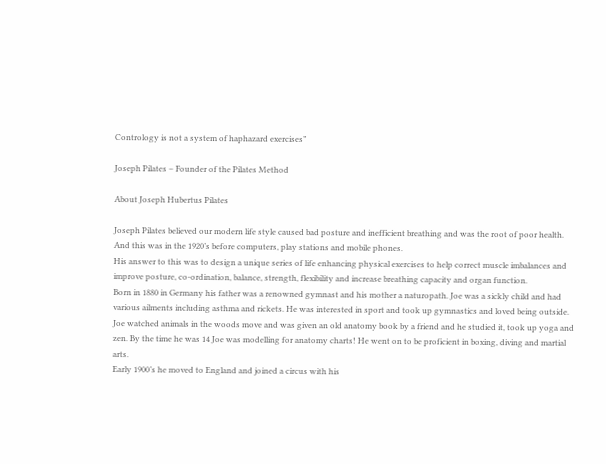Contrology is not a system of haphazard exercises”

Joseph Pilates – Founder of the Pilates Method

About Joseph Hubertus Pilates

Joseph Pilates believed our modern life style caused bad posture and inefficient breathing and was the root of poor health. And this was in the 1920’s before computers, play stations and mobile phones.
His answer to this was to design a unique series of life enhancing physical exercises to help correct muscle imbalances and improve posture, co-ordination, balance, strength, flexibility and increase breathing capacity and organ function.
Born in 1880 in Germany his father was a renowned gymnast and his mother a naturopath. Joe was a sickly child and had various ailments including asthma and rickets. He was interested in sport and took up gymnastics and loved being outside. Joe watched animals in the woods move and was given an old anatomy book by a friend and he studied it, took up yoga and zen. By the time he was 14 Joe was modelling for anatomy charts! He went on to be proficient in boxing, diving and martial arts.
Early 1900’s he moved to England and joined a circus with his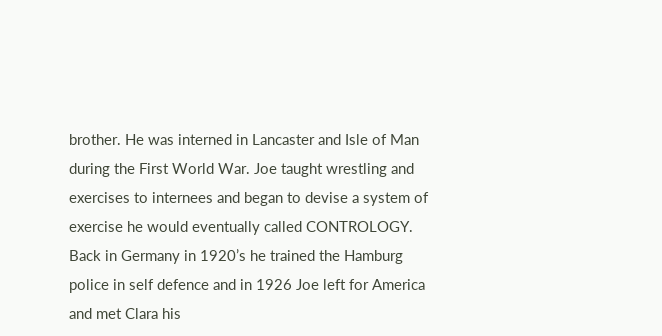brother. He was interned in Lancaster and Isle of Man during the First World War. Joe taught wrestling and exercises to internees and began to devise a system of exercise he would eventually called CONTROLOGY.
Back in Germany in 1920’s he trained the Hamburg police in self defence and in 1926 Joe left for America and met Clara his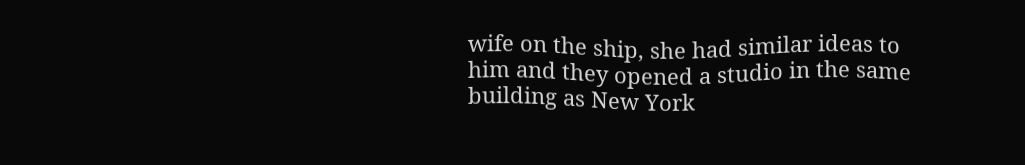wife on the ship, she had similar ideas to him and they opened a studio in the same building as New York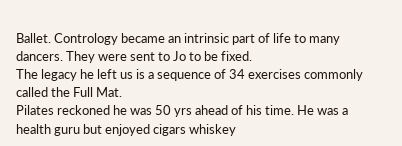Ballet. Contrology became an intrinsic part of life to many dancers. They were sent to Jo to be fixed.
The legacy he left us is a sequence of 34 exercises commonly called the Full Mat.
Pilates reckoned he was 50 yrs ahead of his time. He was a health guru but enjoyed cigars whiskey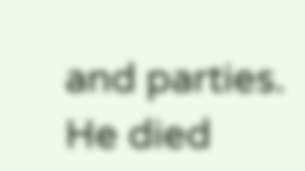and parties.
He died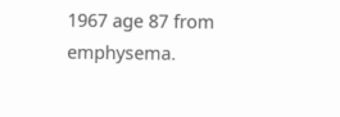1967 age 87 from emphysema.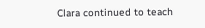Clara continued to teach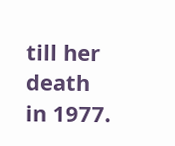till her death in 1977.